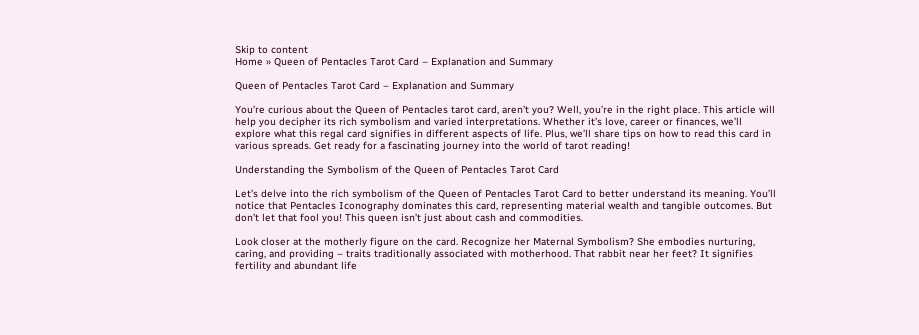Skip to content
Home » Queen of Pentacles Tarot Card – Explanation and Summary

Queen of Pentacles Tarot Card – Explanation and Summary

You’re curious about the Queen of Pentacles tarot card, aren’t you? Well, you’re in the right place. This article will help you decipher its rich symbolism and varied interpretations. Whether it’s love, career or finances, we’ll explore what this regal card signifies in different aspects of life. Plus, we’ll share tips on how to read this card in various spreads. Get ready for a fascinating journey into the world of tarot reading!

Understanding the Symbolism of the Queen of Pentacles Tarot Card

Let’s delve into the rich symbolism of the Queen of Pentacles Tarot Card to better understand its meaning. You’ll notice that Pentacles Iconography dominates this card, representing material wealth and tangible outcomes. But don’t let that fool you! This queen isn’t just about cash and commodities.

Look closer at the motherly figure on the card. Recognize her Maternal Symbolism? She embodies nurturing, caring, and providing – traits traditionally associated with motherhood. That rabbit near her feet? It signifies fertility and abundant life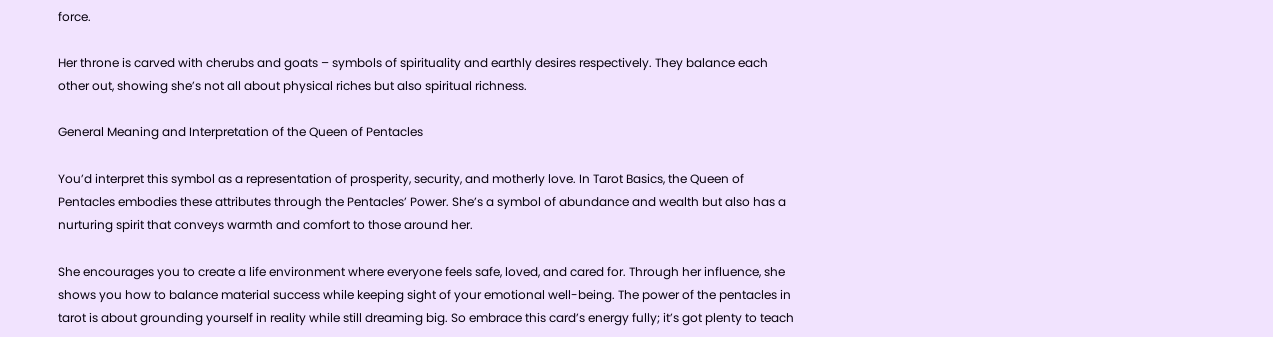force.

Her throne is carved with cherubs and goats – symbols of spirituality and earthly desires respectively. They balance each other out, showing she’s not all about physical riches but also spiritual richness.

General Meaning and Interpretation of the Queen of Pentacles

You’d interpret this symbol as a representation of prosperity, security, and motherly love. In Tarot Basics, the Queen of Pentacles embodies these attributes through the Pentacles’ Power. She’s a symbol of abundance and wealth but also has a nurturing spirit that conveys warmth and comfort to those around her.

She encourages you to create a life environment where everyone feels safe, loved, and cared for. Through her influence, she shows you how to balance material success while keeping sight of your emotional well-being. The power of the pentacles in tarot is about grounding yourself in reality while still dreaming big. So embrace this card’s energy fully; it’s got plenty to teach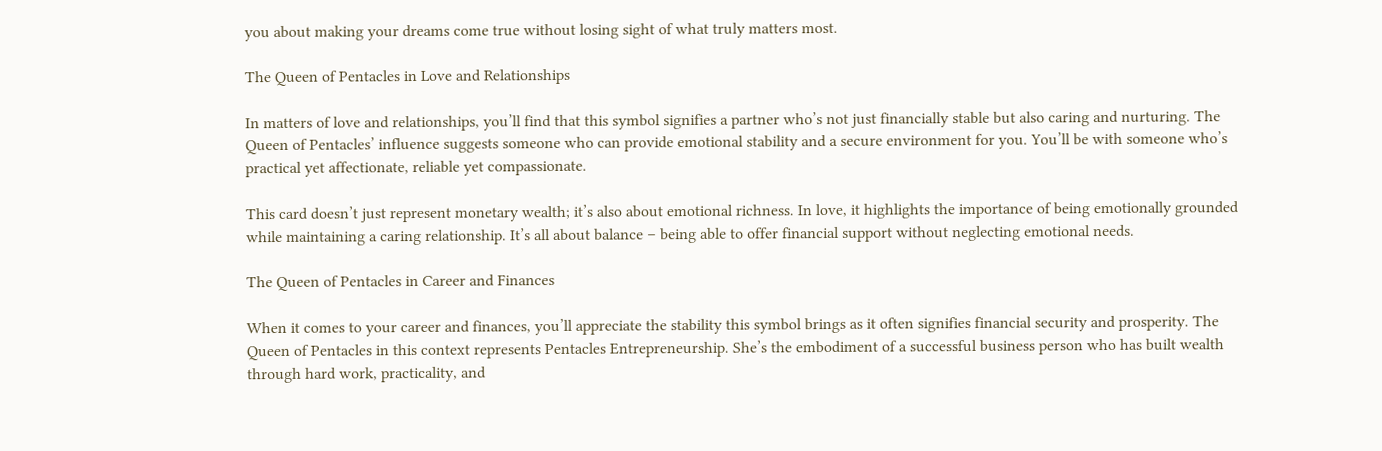you about making your dreams come true without losing sight of what truly matters most.

The Queen of Pentacles in Love and Relationships

In matters of love and relationships, you’ll find that this symbol signifies a partner who’s not just financially stable but also caring and nurturing. The Queen of Pentacles’ influence suggests someone who can provide emotional stability and a secure environment for you. You’ll be with someone who’s practical yet affectionate, reliable yet compassionate.

This card doesn’t just represent monetary wealth; it’s also about emotional richness. In love, it highlights the importance of being emotionally grounded while maintaining a caring relationship. It’s all about balance – being able to offer financial support without neglecting emotional needs.

The Queen of Pentacles in Career and Finances

When it comes to your career and finances, you’ll appreciate the stability this symbol brings as it often signifies financial security and prosperity. The Queen of Pentacles in this context represents Pentacles Entrepreneurship. She’s the embodiment of a successful business person who has built wealth through hard work, practicality, and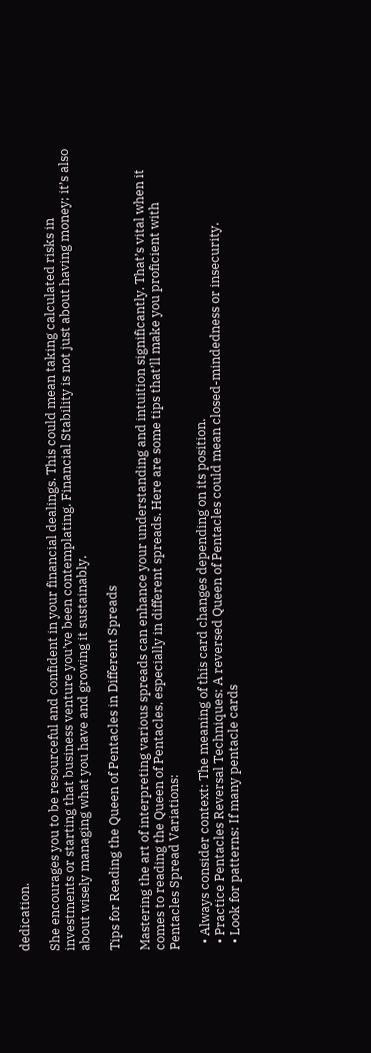dedication.

She encourages you to be resourceful and confident in your financial dealings. This could mean taking calculated risks in investments or starting that business venture you’ve been contemplating. Financial Stability is not just about having money; it’s also about wisely managing what you have and growing it sustainably.

Tips for Reading the Queen of Pentacles in Different Spreads

Mastering the art of interpreting various spreads can enhance your understanding and intuition significantly. That’s vital when it comes to reading the Queen of Pentacles, especially in different spreads. Here are some tips that’ll make you proficient with Pentacles Spread Variations:

  • Always consider context: The meaning of this card changes depending on its position.
  • Practice Pentacles Reversal Techniques: A reversed Queen of Pentacles could mean closed-mindedness or insecurity.
  • Look for patterns: If many pentacle cards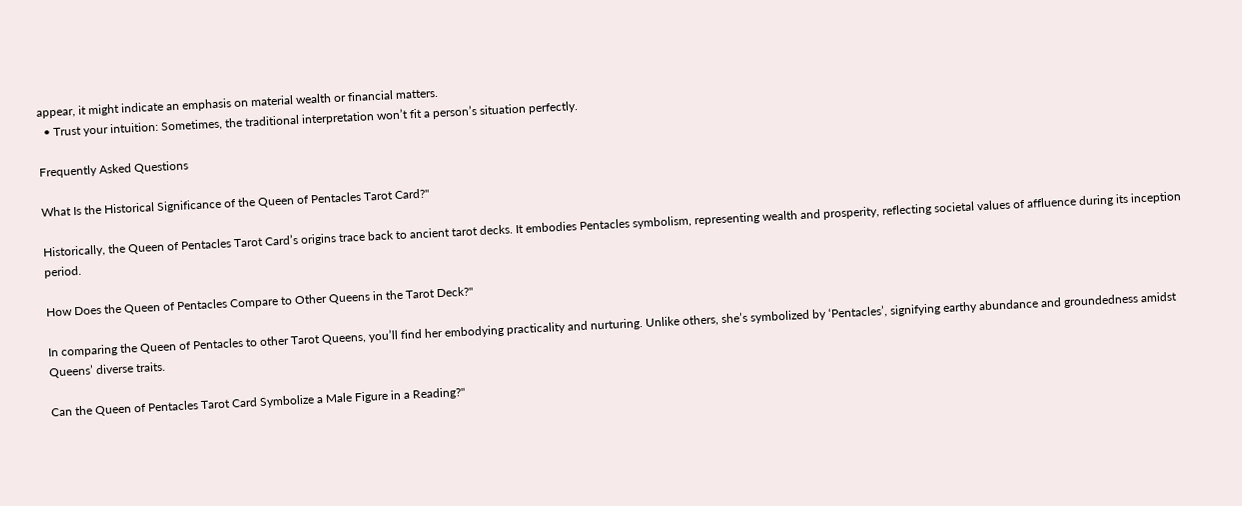appear, it might indicate an emphasis on material wealth or financial matters.
  • Trust your intuition: Sometimes, the traditional interpretation won’t fit a person’s situation perfectly.

Frequently Asked Questions

What Is the Historical Significance of the Queen of Pentacles Tarot Card?"

Historically, the Queen of Pentacles Tarot Card’s origins trace back to ancient tarot decks. It embodies Pentacles symbolism, representing wealth and prosperity, reflecting societal values of affluence during its inception period.

How Does the Queen of Pentacles Compare to Other Queens in the Tarot Deck?"

In comparing the Queen of Pentacles to other Tarot Queens, you’ll find her embodying practicality and nurturing. Unlike others, she’s symbolized by ‘Pentacles’, signifying earthy abundance and groundedness amidst Queens’ diverse traits.

Can the Queen of Pentacles Tarot Card Symbolize a Male Figure in a Reading?"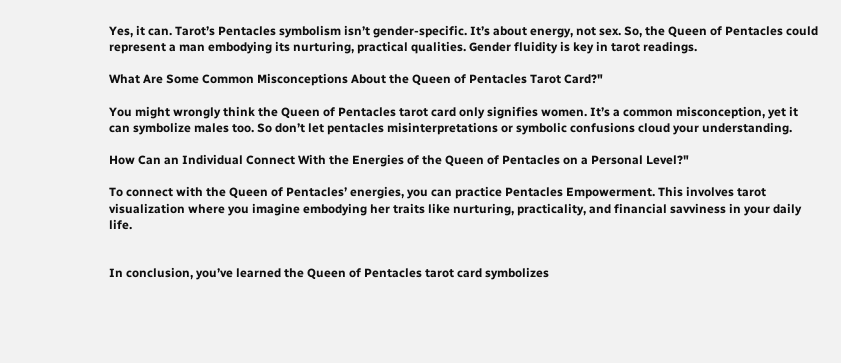Yes, it can. Tarot’s Pentacles symbolism isn’t gender-specific. It’s about energy, not sex. So, the Queen of Pentacles could represent a man embodying its nurturing, practical qualities. Gender fluidity is key in tarot readings.

What Are Some Common Misconceptions About the Queen of Pentacles Tarot Card?"

You might wrongly think the Queen of Pentacles tarot card only signifies women. It’s a common misconception, yet it can symbolize males too. So don’t let pentacles misinterpretations or symbolic confusions cloud your understanding.

How Can an Individual Connect With the Energies of the Queen of Pentacles on a Personal Level?"

To connect with the Queen of Pentacles’ energies, you can practice Pentacles Empowerment. This involves tarot visualization where you imagine embodying her traits like nurturing, practicality, and financial savviness in your daily life.


In conclusion, you’ve learned the Queen of Pentacles tarot card symbolizes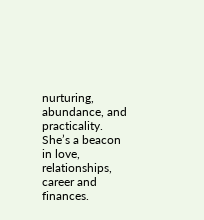nurturing, abundance, and practicality. She’s a beacon in love, relationships, career and finances.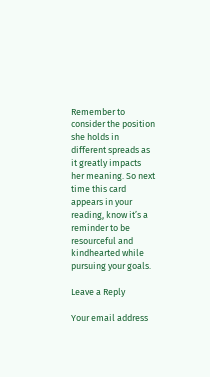Remember to consider the position she holds in different spreads as it greatly impacts her meaning. So next time this card appears in your reading, know it’s a reminder to be resourceful and kindhearted while pursuing your goals.

Leave a Reply

Your email address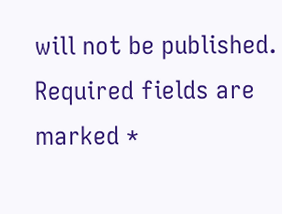will not be published. Required fields are marked *